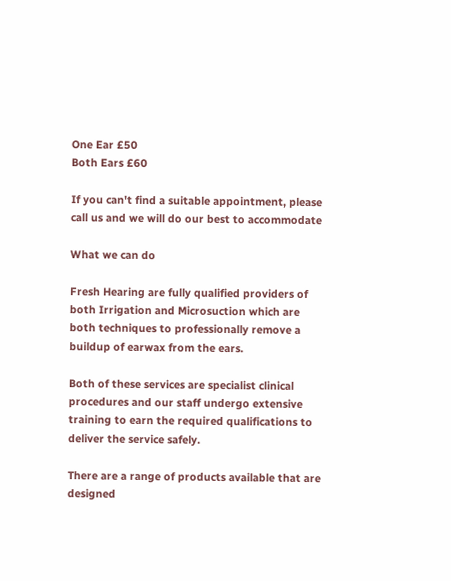One Ear £50
Both Ears £60

If you can't find a suitable appointment, please call us and we will do our best to accommodate

What we can do

Fresh Hearing are fully qualified providers of both Irrigation and Microsuction which are both techniques to professionally remove a buildup of earwax from the ears.

Both of these services are specialist clinical procedures and our staff undergo extensive training to earn the required qualifications to deliver the service safely.

There are a range of products available that are designed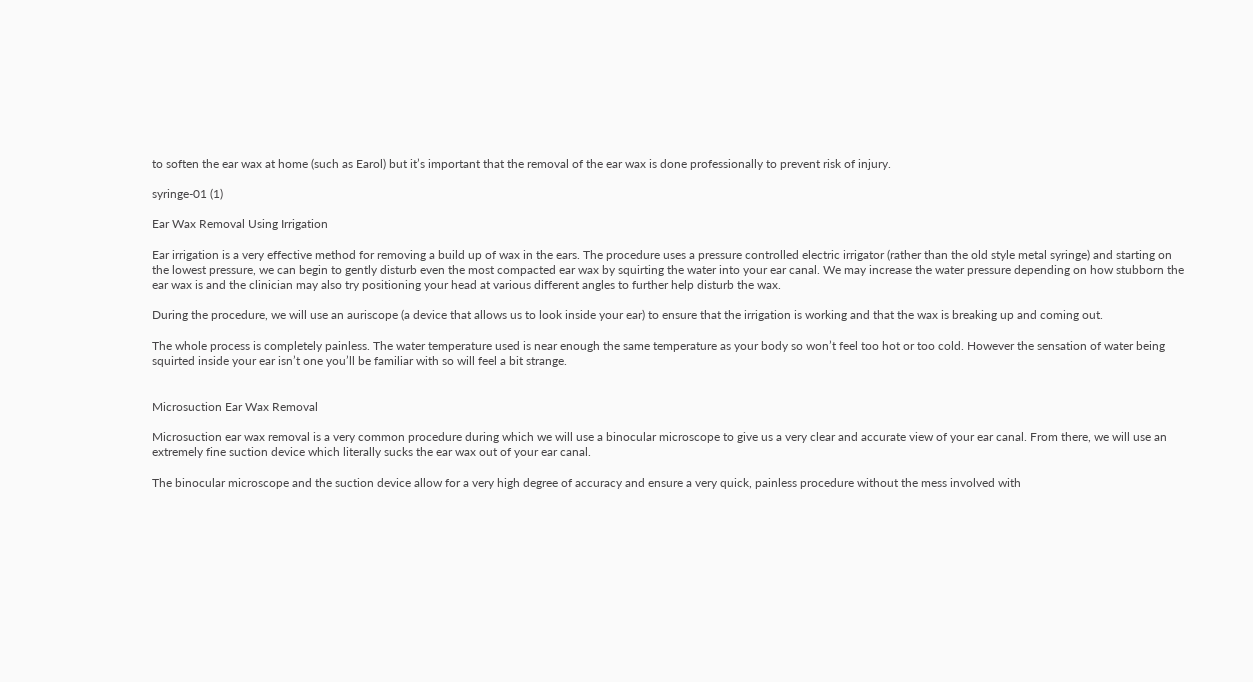to soften the ear wax at home (such as Earol) but it’s important that the removal of the ear wax is done professionally to prevent risk of injury.

syringe-01 (1)

Ear Wax Removal Using Irrigation

Ear irrigation is a very effective method for removing a build up of wax in the ears. The procedure uses a pressure controlled electric irrigator (rather than the old style metal syringe) and starting on the lowest pressure, we can begin to gently disturb even the most compacted ear wax by squirting the water into your ear canal. We may increase the water pressure depending on how stubborn the ear wax is and the clinician may also try positioning your head at various different angles to further help disturb the wax.

During the procedure, we will use an auriscope (a device that allows us to look inside your ear) to ensure that the irrigation is working and that the wax is breaking up and coming out.

The whole process is completely painless. The water temperature used is near enough the same temperature as your body so won’t feel too hot or too cold. However the sensation of water being squirted inside your ear isn’t one you’ll be familiar with so will feel a bit strange.


Microsuction Ear Wax Removal

Microsuction ear wax removal is a very common procedure during which we will use a binocular microscope to give us a very clear and accurate view of your ear canal. From there, we will use an extremely fine suction device which literally sucks the ear wax out of your ear canal.

The binocular microscope and the suction device allow for a very high degree of accuracy and ensure a very quick, painless procedure without the mess involved with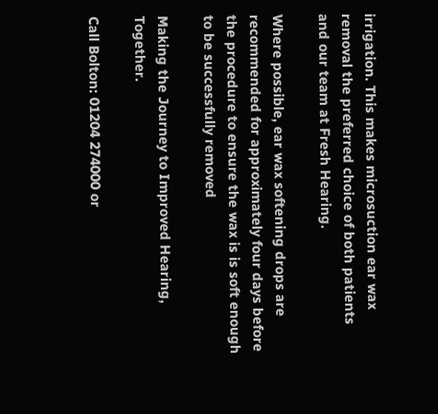irrigation. This makes microsuction ear wax removal the preferred choice of both patients and our team at Fresh Hearing.

Where possible, ear wax softening drops are recommended for approximately four days before the procedure to ensure the wax is is soft enough to be successfully removed

Making the Journey to Improved Hearing, Together.

Call Bolton: 01204 274000 or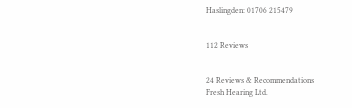Haslingden: 01706 215479


112 Reviews


24 Reviews & Recommendations
Fresh Hearing Ltd.